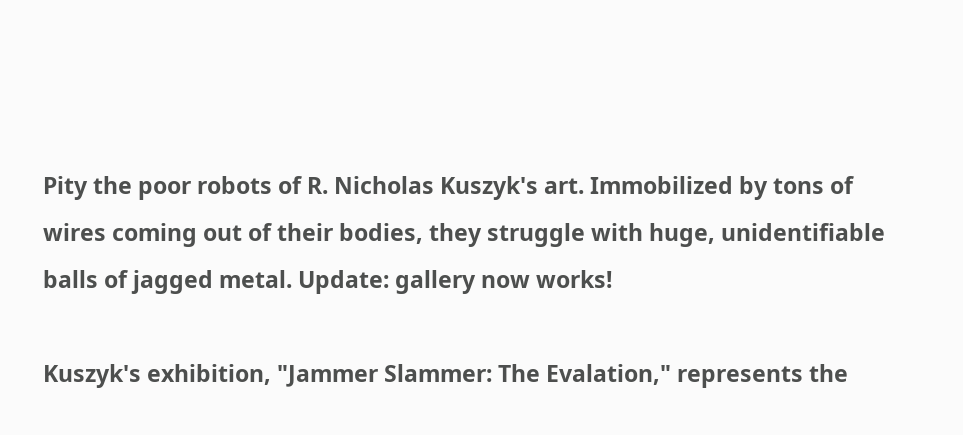Pity the poor robots of R. Nicholas Kuszyk's art. Immobilized by tons of wires coming out of their bodies, they struggle with huge, unidentifiable balls of jagged metal. Update: gallery now works!

Kuszyk's exhibition, "Jammer Slammer: The Evalation," represents the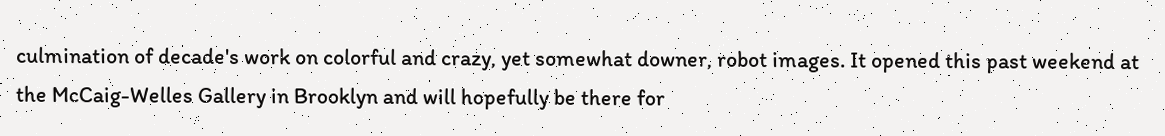culmination of decade's work on colorful and crazy, yet somewhat downer, robot images. It opened this past weekend at the McCaig-Welles Gallery in Brooklyn and will hopefully be there for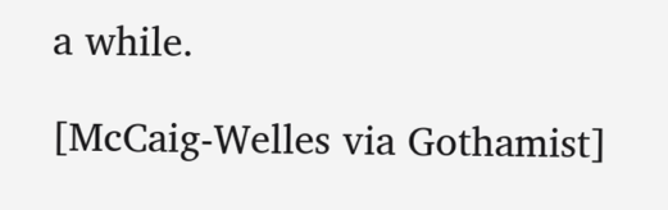a while.

[McCaig-Welles via Gothamist]